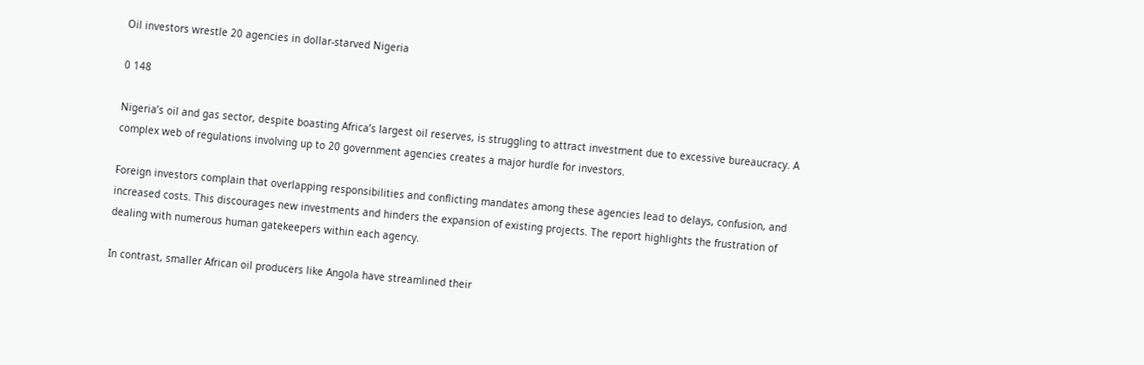Oil investors wrestle 20 agencies in dollar-starved Nigeria

0 148

Nigeria’s oil and gas sector, despite boasting Africa’s largest oil reserves, is struggling to attract investment due to excessive bureaucracy. A complex web of regulations involving up to 20 government agencies creates a major hurdle for investors.

Foreign investors complain that overlapping responsibilities and conflicting mandates among these agencies lead to delays, confusion, and increased costs. This discourages new investments and hinders the expansion of existing projects. The report highlights the frustration of dealing with numerous human gatekeepers within each agency.

In contrast, smaller African oil producers like Angola have streamlined their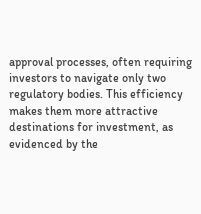approval processes, often requiring investors to navigate only two regulatory bodies. This efficiency makes them more attractive destinations for investment, as evidenced by the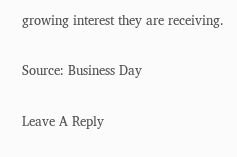growing interest they are receiving.

Source: Business Day

Leave A Reply